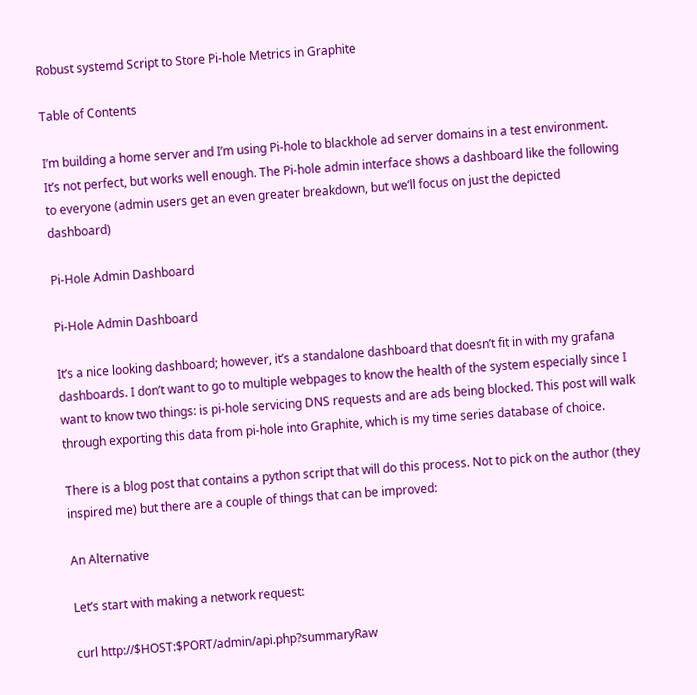Robust systemd Script to Store Pi-hole Metrics in Graphite

Table of Contents

I’m building a home server and I’m using Pi-hole to blackhole ad server domains in a test environment. It’s not perfect, but works well enough. The Pi-hole admin interface shows a dashboard like the following to everyone (admin users get an even greater breakdown, but we’ll focus on just the depicted dashboard)

Pi-Hole Admin Dashboard

Pi-Hole Admin Dashboard

It’s a nice looking dashboard; however, it’s a standalone dashboard that doesn’t fit in with my grafana dashboards. I don’t want to go to multiple webpages to know the health of the system especially since I want to know two things: is pi-hole servicing DNS requests and are ads being blocked. This post will walk through exporting this data from pi-hole into Graphite, which is my time series database of choice.

There is a blog post that contains a python script that will do this process. Not to pick on the author (they inspired me) but there are a couple of things that can be improved:

An Alternative

Let’s start with making a network request:

curl http://$HOST:$PORT/admin/api.php?summaryRaw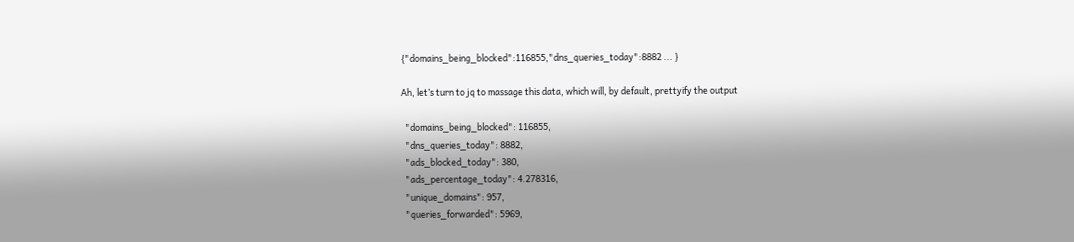{"domains_being_blocked":116855,"dns_queries_today":8882 ... }

Ah, let’s turn to jq to massage this data, which will, by default, prettyify the output

  "domains_being_blocked": 116855,
  "dns_queries_today": 8882,
  "ads_blocked_today": 380,
  "ads_percentage_today": 4.278316,
  "unique_domains": 957,
  "queries_forwarded": 5969,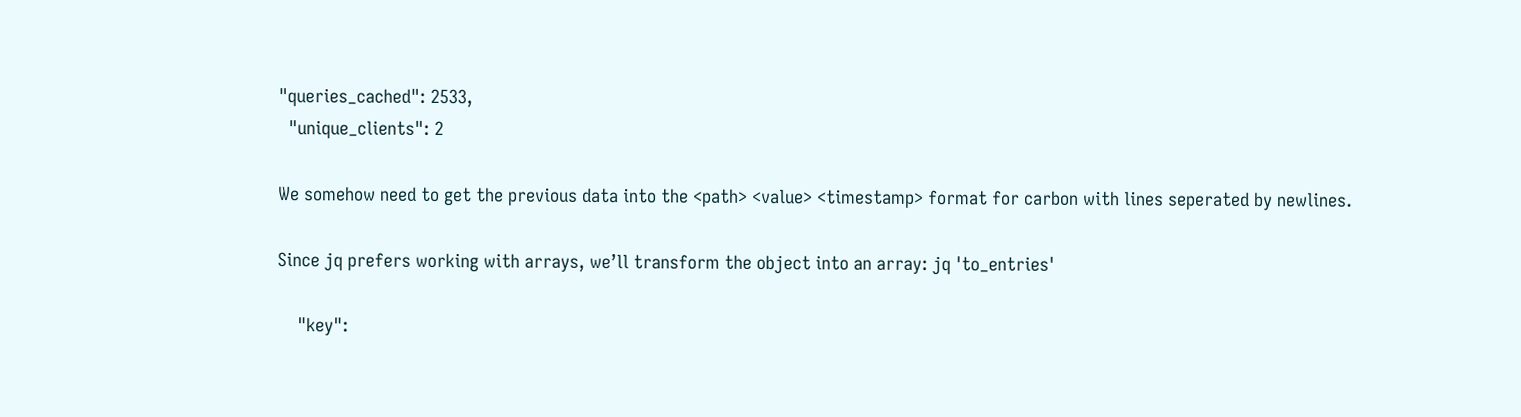"queries_cached": 2533,
  "unique_clients": 2

We somehow need to get the previous data into the <path> <value> <timestamp> format for carbon with lines seperated by newlines.

Since jq prefers working with arrays, we’ll transform the object into an array: jq 'to_entries'

    "key":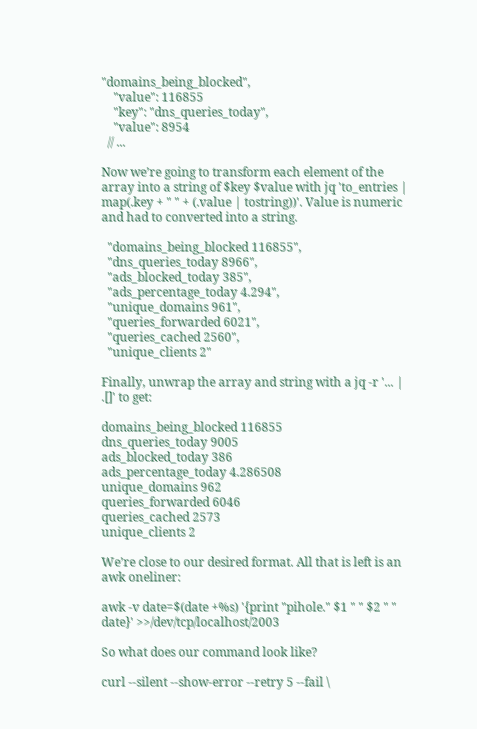"domains_being_blocked",
    "value": 116855
    "key": "dns_queries_today",
    "value": 8954
  // ...

Now we’re going to transform each element of the array into a string of $key $value with jq 'to_entries | map(.key + " " + (.value | tostring))'. Value is numeric and had to converted into a string.

  "domains_being_blocked 116855",
  "dns_queries_today 8966",
  "ads_blocked_today 385",
  "ads_percentage_today 4.294",
  "unique_domains 961",
  "queries_forwarded 6021",
  "queries_cached 2560",
  "unique_clients 2"

Finally, unwrap the array and string with a jq -r '... | .[]' to get:

domains_being_blocked 116855
dns_queries_today 9005
ads_blocked_today 386
ads_percentage_today 4.286508
unique_domains 962
queries_forwarded 6046
queries_cached 2573
unique_clients 2

We’re close to our desired format. All that is left is an awk oneliner:

awk -v date=$(date +%s) '{print "pihole." $1 " " $2 " " date}' >>/dev/tcp/localhost/2003

So what does our command look like?

curl --silent --show-error --retry 5 --fail \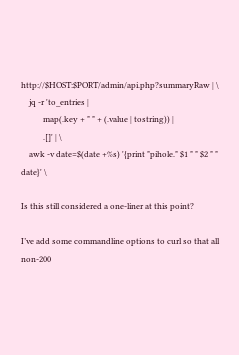http://$HOST:$PORT/admin/api.php?summaryRaw | \
    jq -r 'to_entries |
           map(.key + " " + (.value | tostring)) |
           .[]' | \
    awk -v date=$(date +%s) '{print "pihole." $1 " " $2 " " date}' \

Is this still considered a one-liner at this point?

I’ve add some commandline options to curl so that all non-200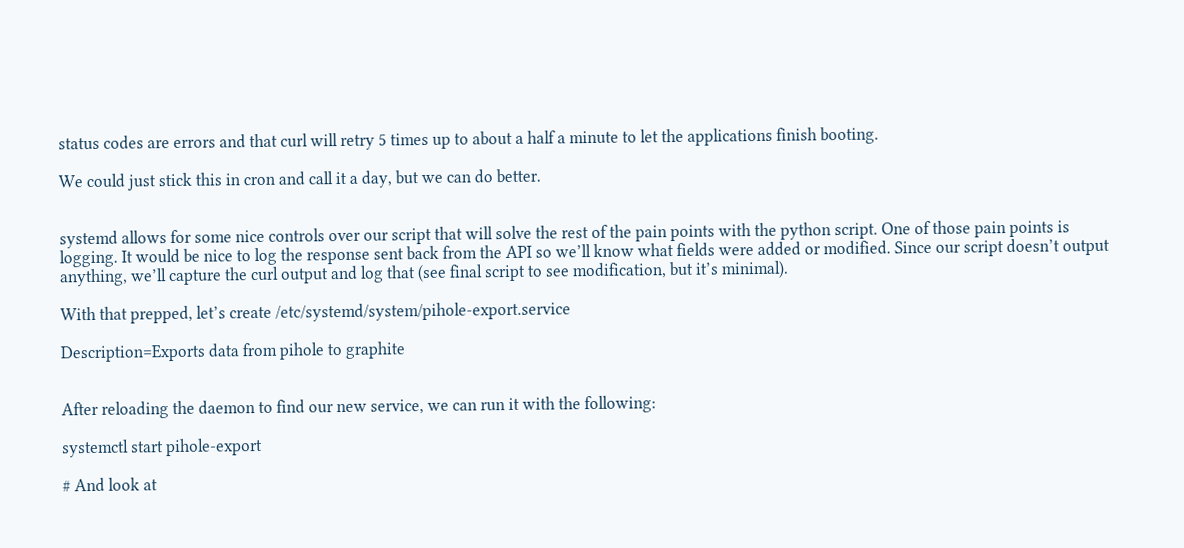status codes are errors and that curl will retry 5 times up to about a half a minute to let the applications finish booting.

We could just stick this in cron and call it a day, but we can do better.


systemd allows for some nice controls over our script that will solve the rest of the pain points with the python script. One of those pain points is logging. It would be nice to log the response sent back from the API so we’ll know what fields were added or modified. Since our script doesn’t output anything, we’ll capture the curl output and log that (see final script to see modification, but it’s minimal).

With that prepped, let’s create /etc/systemd/system/pihole-export.service

Description=Exports data from pihole to graphite


After reloading the daemon to find our new service, we can run it with the following:

systemctl start pihole-export

# And look at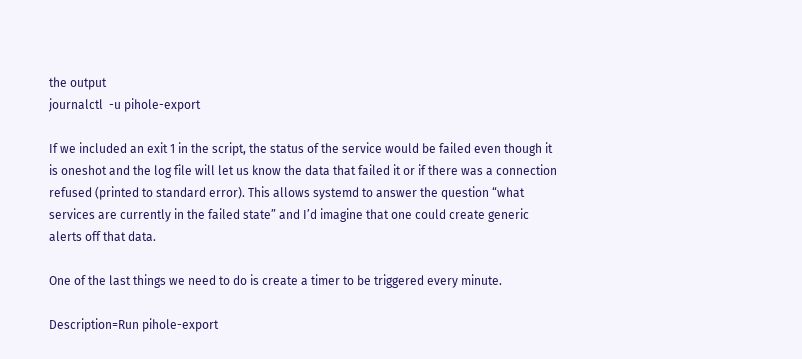the output
journalctl  -u pihole-export

If we included an exit 1 in the script, the status of the service would be failed even though it is oneshot and the log file will let us know the data that failed it or if there was a connection refused (printed to standard error). This allows systemd to answer the question “what services are currently in the failed state” and I’d imagine that one could create generic alerts off that data.

One of the last things we need to do is create a timer to be triggered every minute.

Description=Run pihole-export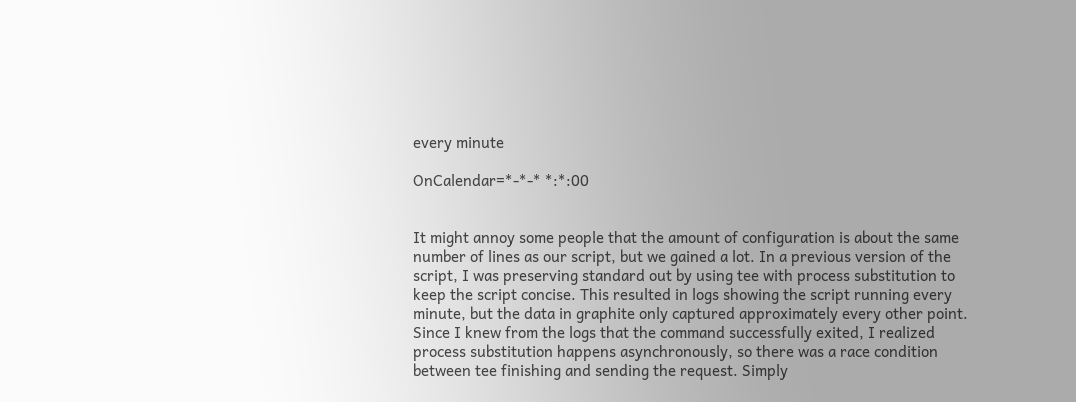every minute

OnCalendar=*-*-* *:*:00


It might annoy some people that the amount of configuration is about the same number of lines as our script, but we gained a lot. In a previous version of the script, I was preserving standard out by using tee with process substitution to keep the script concise. This resulted in logs showing the script running every minute, but the data in graphite only captured approximately every other point. Since I knew from the logs that the command successfully exited, I realized process substitution happens asynchronously, so there was a race condition between tee finishing and sending the request. Simply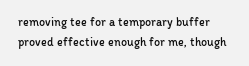removing tee for a temporary buffer proved effective enough for me, though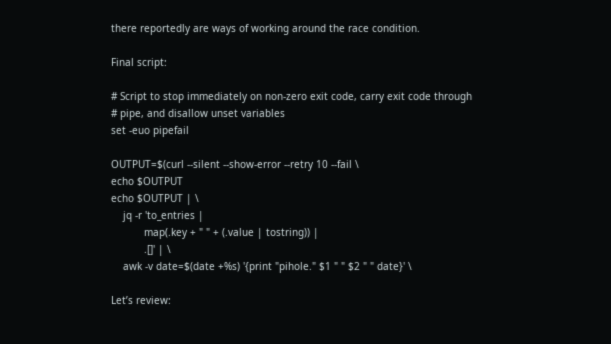there reportedly are ways of working around the race condition.

Final script:

# Script to stop immediately on non-zero exit code, carry exit code through
# pipe, and disallow unset variables
set -euo pipefail

OUTPUT=$(curl --silent --show-error --retry 10 --fail \
echo $OUTPUT
echo $OUTPUT | \
    jq -r 'to_entries |
           map(.key + " " + (.value | tostring)) |
           .[]' | \
    awk -v date=$(date +%s) '{print "pihole." $1 " " $2 " " date}' \

Let’s review: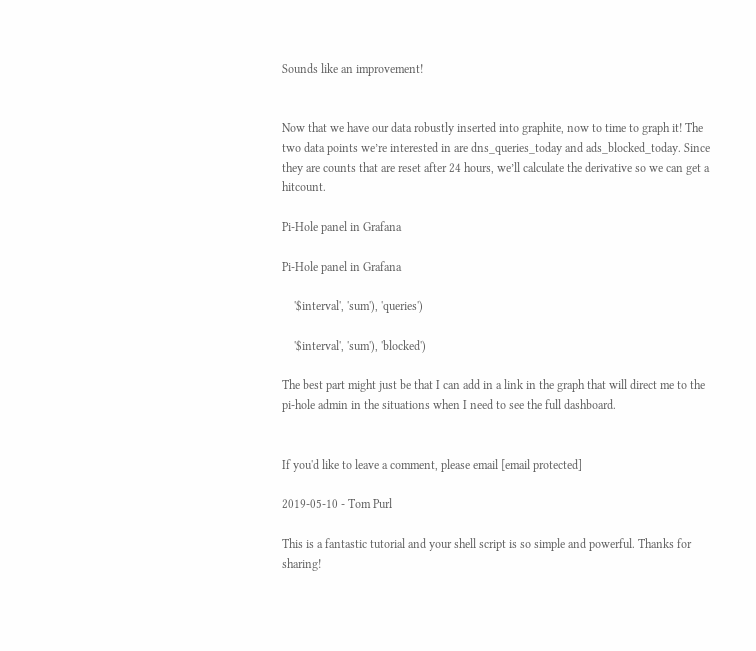Sounds like an improvement!


Now that we have our data robustly inserted into graphite, now to time to graph it! The two data points we’re interested in are dns_queries_today and ads_blocked_today. Since they are counts that are reset after 24 hours, we’ll calculate the derivative so we can get a hitcount.

Pi-Hole panel in Grafana

Pi-Hole panel in Grafana

    '$interval', 'sum'), 'queries')

    '$interval', 'sum'), 'blocked')

The best part might just be that I can add in a link in the graph that will direct me to the pi-hole admin in the situations when I need to see the full dashboard.


If you'd like to leave a comment, please email [email protected]

2019-05-10 - Tom Purl

This is a fantastic tutorial and your shell script is so simple and powerful. Thanks for sharing!